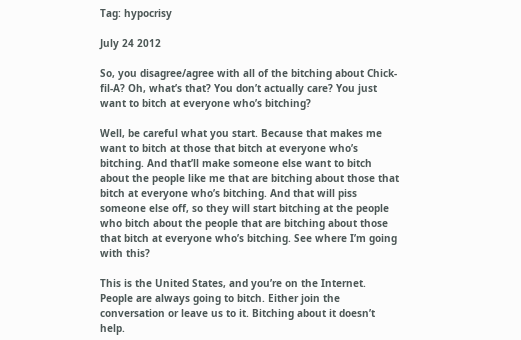Tag: hypocrisy

July 24 2012

So, you disagree/agree with all of the bitching about Chick-fil-A? Oh, what’s that? You don’t actually care? You just want to bitch at everyone who’s bitching?

Well, be careful what you start. Because that makes me want to bitch at those that bitch at everyone who’s bitching. And that’ll make someone else want to bitch about the people like me that are bitching about those that bitch at everyone who’s bitching. And that will piss someone else off, so they will start bitching at the people who bitch about the people that are bitching about those that bitch at everyone who’s bitching. See where I’m going with this?

This is the United States, and you’re on the Internet. People are always going to bitch. Either join the conversation or leave us to it. Bitching about it doesn’t help.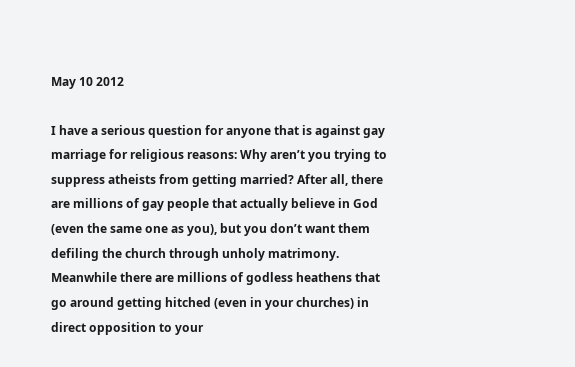May 10 2012

I have a serious question for anyone that is against gay marriage for religious reasons: Why aren’t you trying to suppress atheists from getting married? After all, there are millions of gay people that actually believe in God (even the same one as you), but you don’t want them defiling the church through unholy matrimony. Meanwhile there are millions of godless heathens that go around getting hitched (even in your churches) in direct opposition to your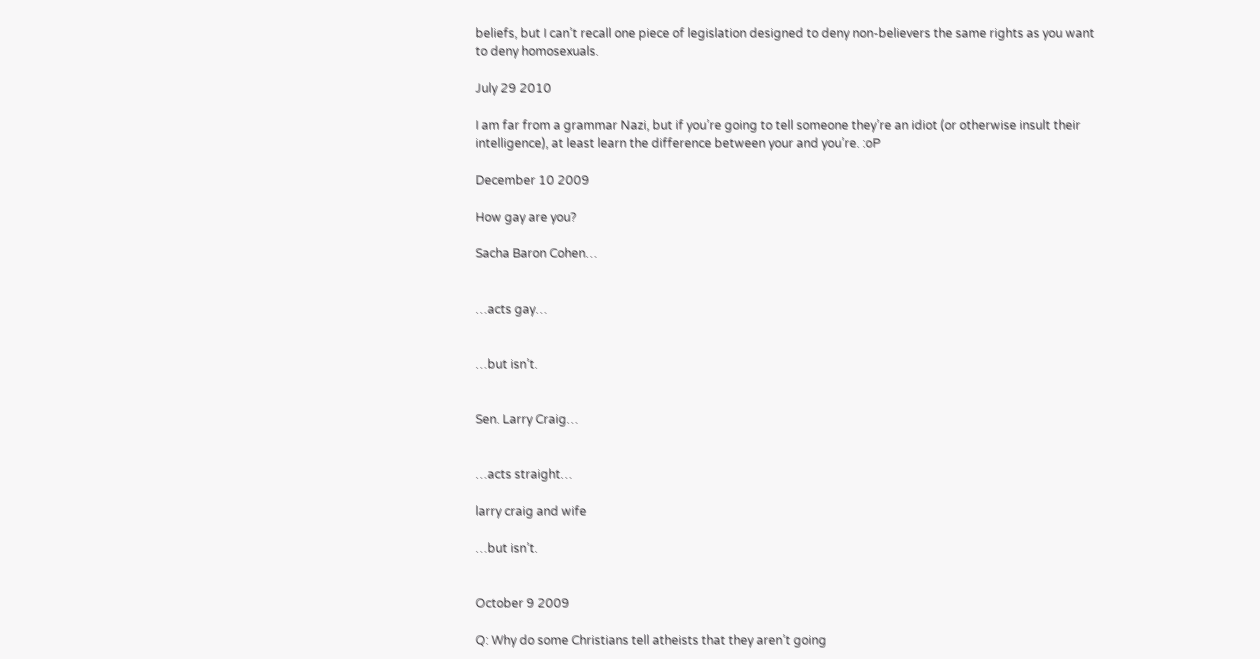beliefs, but I can’t recall one piece of legislation designed to deny non-believers the same rights as you want to deny homosexuals.

July 29 2010

I am far from a grammar Nazi, but if you’re going to tell someone they’re an idiot (or otherwise insult their intelligence), at least learn the difference between your and you’re. :oP

December 10 2009

How gay are you?

Sacha Baron Cohen…


…acts gay…


…but isn’t.


Sen. Larry Craig…


…acts straight…

larry craig and wife

…but isn’t.


October 9 2009

Q: Why do some Christians tell atheists that they aren’t going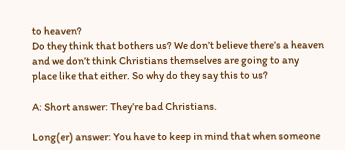to heaven?
Do they think that bothers us? We don’t believe there’s a heaven and we don’t think Christians themselves are going to any place like that either. So why do they say this to us?

A: Short answer: They’re bad Christians.

Long(er) answer: You have to keep in mind that when someone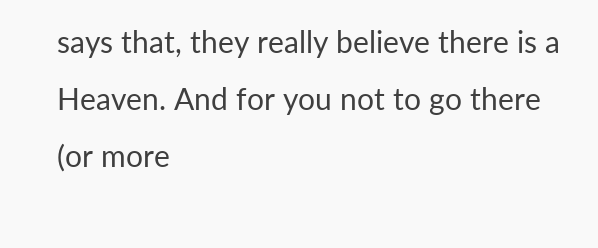says that, they really believe there is a Heaven. And for you not to go there (or more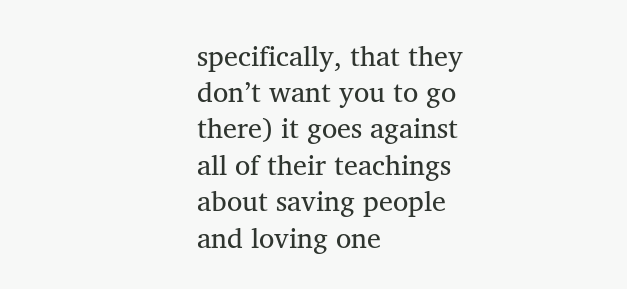specifically, that they don’t want you to go there) it goes against all of their teachings about saving people and loving one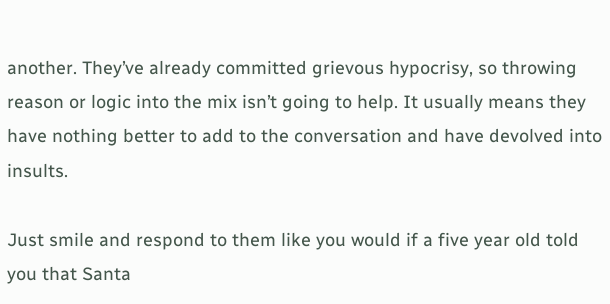another. They’ve already committed grievous hypocrisy, so throwing reason or logic into the mix isn’t going to help. It usually means they have nothing better to add to the conversation and have devolved into insults.

Just smile and respond to them like you would if a five year old told you that Santa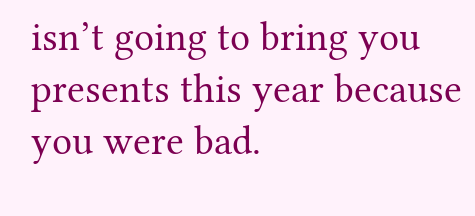isn’t going to bring you presents this year because you were bad.